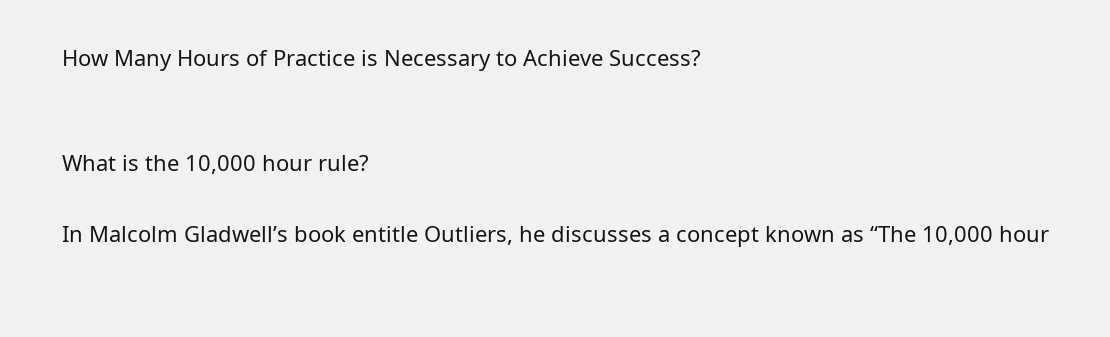How Many Hours of Practice is Necessary to Achieve Success?


What is the 10,000 hour rule?

In Malcolm Gladwell’s book entitle Outliers, he discusses a concept known as “The 10,000 hour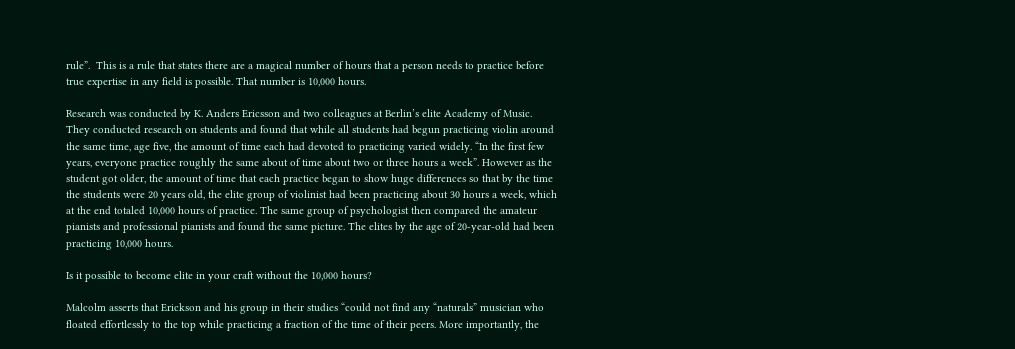rule”.  This is a rule that states there are a magical number of hours that a person needs to practice before true expertise in any field is possible. That number is 10,000 hours.

Research was conducted by K. Anders Ericsson and two colleagues at Berlin’s elite Academy of Music. They conducted research on students and found that while all students had begun practicing violin around the same time, age five, the amount of time each had devoted to practicing varied widely. “In the first few years, everyone practice roughly the same about of time about two or three hours a week”. However as the student got older, the amount of time that each practice began to show huge differences so that by the time the students were 20 years old, the elite group of violinist had been practicing about 30 hours a week, which at the end totaled 10,000 hours of practice. The same group of psychologist then compared the amateur pianists and professional pianists and found the same picture. The elites by the age of 20-year-old had been practicing 10,000 hours.

Is it possible to become elite in your craft without the 10,000 hours?

Malcolm asserts that Erickson and his group in their studies “could not find any “naturals” musician who floated effortlessly to the top while practicing a fraction of the time of their peers. More importantly, the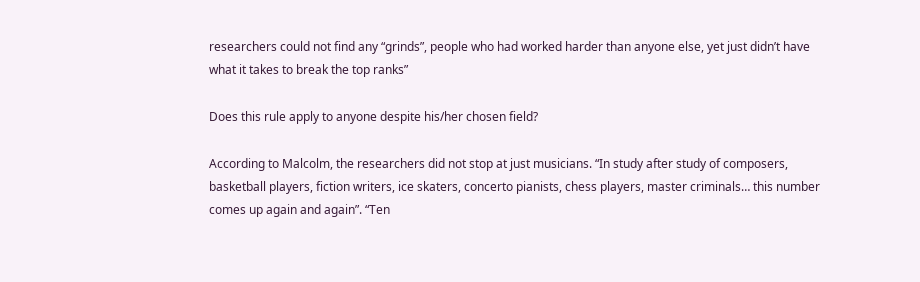researchers could not find any “grinds”, people who had worked harder than anyone else, yet just didn’t have what it takes to break the top ranks”

Does this rule apply to anyone despite his/her chosen field?

According to Malcolm, the researchers did not stop at just musicians. “In study after study of composers, basketball players, fiction writers, ice skaters, concerto pianists, chess players, master criminals… this number comes up again and again”. “Ten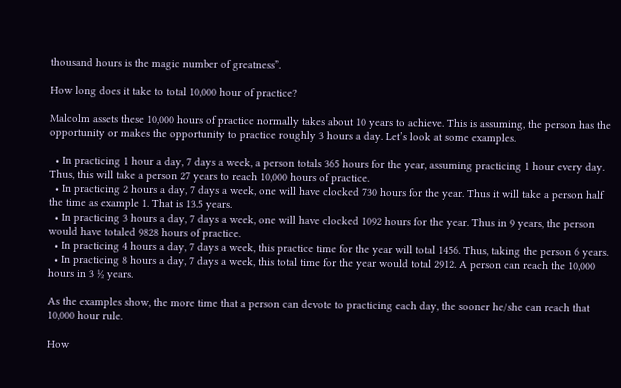thousand hours is the magic number of greatness”.

How long does it take to total 10,000 hour of practice?

Malcolm assets these 10,000 hours of practice normally takes about 10 years to achieve. This is assuming, the person has the opportunity or makes the opportunity to practice roughly 3 hours a day. Let’s look at some examples.

  • In practicing 1 hour a day, 7 days a week, a person totals 365 hours for the year, assuming practicing 1 hour every day.  Thus, this will take a person 27 years to reach 10,000 hours of practice.
  • In practicing 2 hours a day, 7 days a week, one will have clocked 730 hours for the year. Thus it will take a person half the time as example 1. That is 13.5 years.
  • In practicing 3 hours a day, 7 days a week, one will have clocked 1092 hours for the year. Thus in 9 years, the person would have totaled 9828 hours of practice.
  • In practicing 4 hours a day, 7 days a week, this practice time for the year will total 1456. Thus, taking the person 6 years.
  • In practicing 8 hours a day, 7 days a week, this total time for the year would total 2912. A person can reach the 10,000 hours in 3 ½ years.

As the examples show, the more time that a person can devote to practicing each day, the sooner he/she can reach that 10,000 hour rule.

How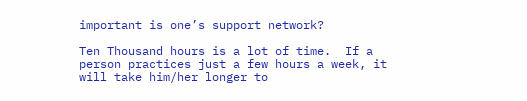important is one’s support network?

Ten Thousand hours is a lot of time.  If a person practices just a few hours a week, it will take him/her longer to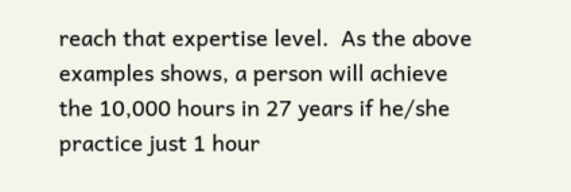reach that expertise level.  As the above examples shows, a person will achieve the 10,000 hours in 27 years if he/she practice just 1 hour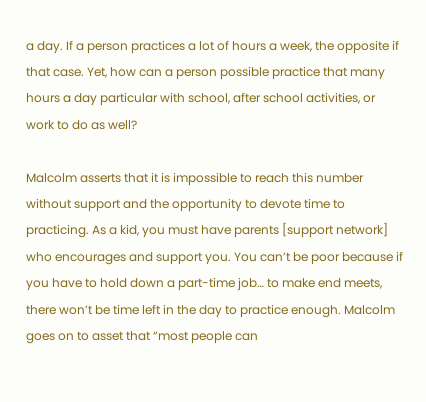a day. If a person practices a lot of hours a week, the opposite if that case. Yet, how can a person possible practice that many hours a day particular with school, after school activities, or work to do as well?

Malcolm asserts that it is impossible to reach this number without support and the opportunity to devote time to practicing. As a kid, you must have parents [support network] who encourages and support you. You can’t be poor because if you have to hold down a part-time job… to make end meets, there won’t be time left in the day to practice enough. Malcolm goes on to asset that “most people can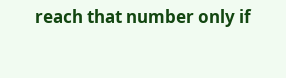reach that number only if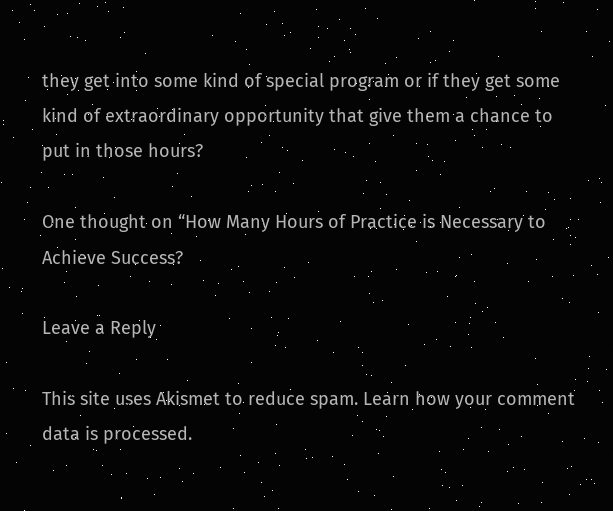they get into some kind of special program or if they get some kind of extraordinary opportunity that give them a chance to put in those hours?

One thought on “How Many Hours of Practice is Necessary to Achieve Success?

Leave a Reply

This site uses Akismet to reduce spam. Learn how your comment data is processed.